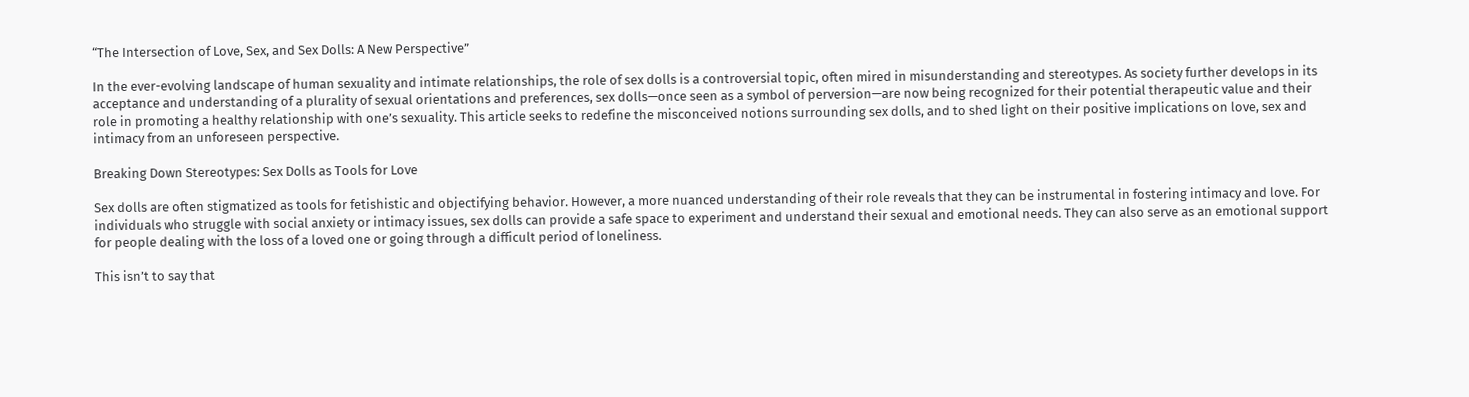“The Intersection of Love, Sex, and Sex Dolls: A New Perspective”

In the ever-evolving landscape of human sexuality and intimate relationships, the role of sex dolls is a controversial topic, often mired in misunderstanding and stereotypes. As society further develops in its acceptance and understanding of a plurality of sexual orientations and preferences, sex dolls—once seen as a symbol of perversion—are now being recognized for their potential therapeutic value and their role in promoting a healthy relationship with one’s sexuality. This article seeks to redefine the misconceived notions surrounding sex dolls, and to shed light on their positive implications on love, sex and intimacy from an unforeseen perspective.

Breaking Down Stereotypes: Sex Dolls as Tools for Love

Sex dolls are often stigmatized as tools for fetishistic and objectifying behavior. However, a more nuanced understanding of their role reveals that they can be instrumental in fostering intimacy and love. For individuals who struggle with social anxiety or intimacy issues, sex dolls can provide a safe space to experiment and understand their sexual and emotional needs. They can also serve as an emotional support for people dealing with the loss of a loved one or going through a difficult period of loneliness.

This isn’t to say that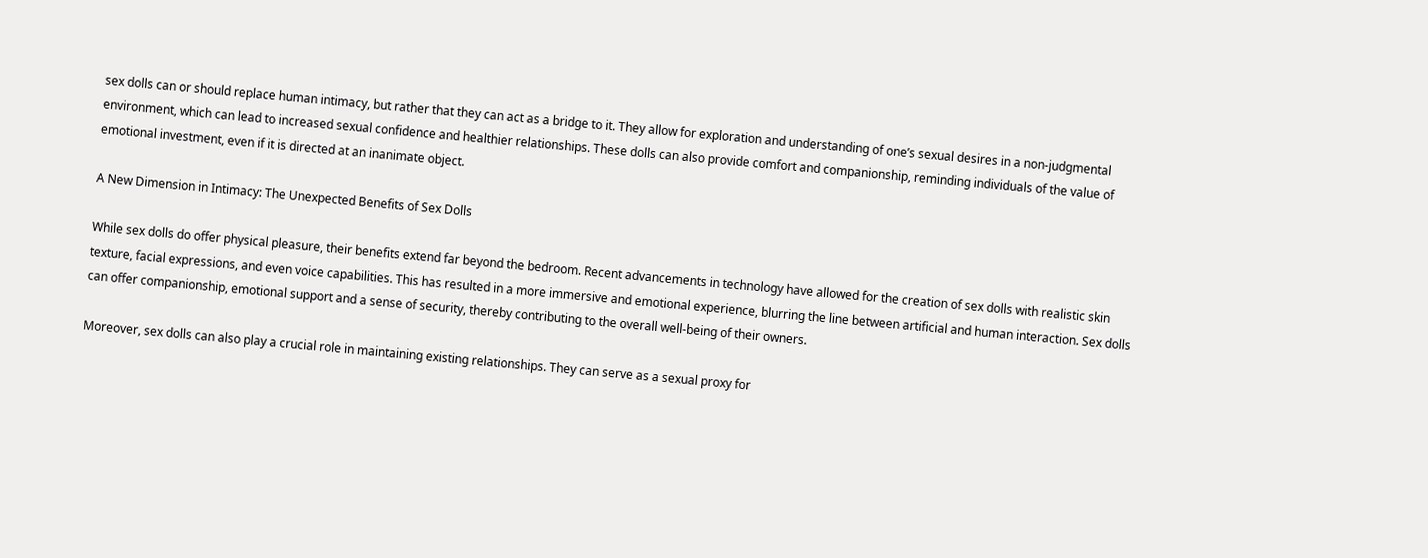sex dolls can or should replace human intimacy, but rather that they can act as a bridge to it. They allow for exploration and understanding of one’s sexual desires in a non-judgmental environment, which can lead to increased sexual confidence and healthier relationships. These dolls can also provide comfort and companionship, reminding individuals of the value of emotional investment, even if it is directed at an inanimate object.

A New Dimension in Intimacy: The Unexpected Benefits of Sex Dolls

While sex dolls do offer physical pleasure, their benefits extend far beyond the bedroom. Recent advancements in technology have allowed for the creation of sex dolls with realistic skin texture, facial expressions, and even voice capabilities. This has resulted in a more immersive and emotional experience, blurring the line between artificial and human interaction. Sex dolls can offer companionship, emotional support and a sense of security, thereby contributing to the overall well-being of their owners.

Moreover, sex dolls can also play a crucial role in maintaining existing relationships. They can serve as a sexual proxy for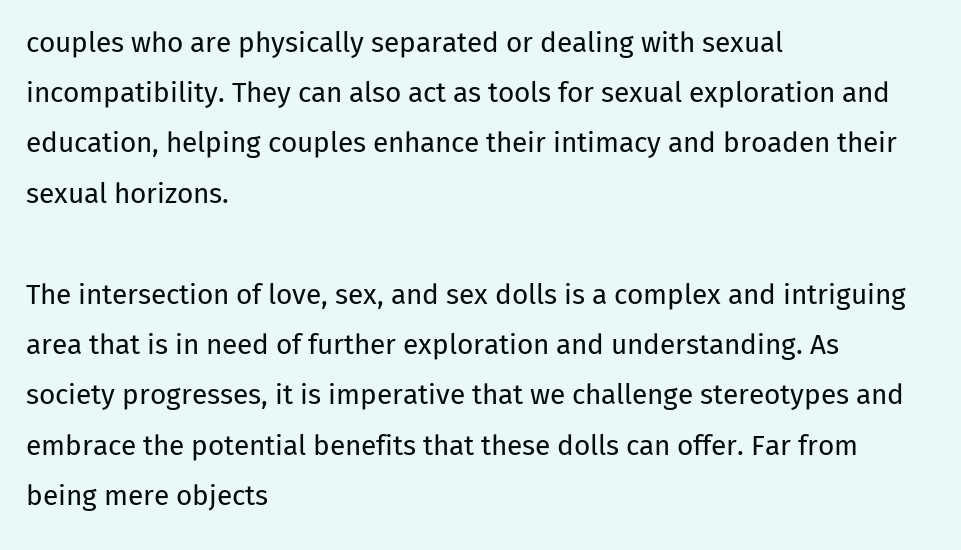couples who are physically separated or dealing with sexual incompatibility. They can also act as tools for sexual exploration and education, helping couples enhance their intimacy and broaden their sexual horizons.

The intersection of love, sex, and sex dolls is a complex and intriguing area that is in need of further exploration and understanding. As society progresses, it is imperative that we challenge stereotypes and embrace the potential benefits that these dolls can offer. Far from being mere objects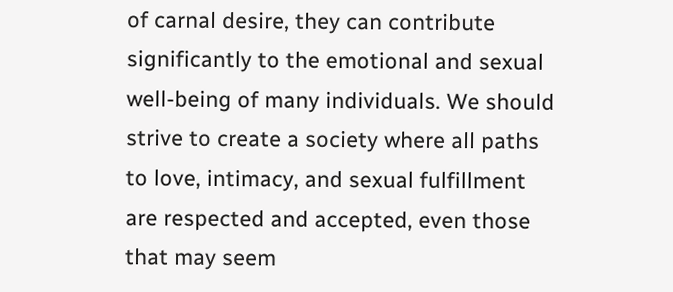of carnal desire, they can contribute significantly to the emotional and sexual well-being of many individuals. We should strive to create a society where all paths to love, intimacy, and sexual fulfillment are respected and accepted, even those that may seem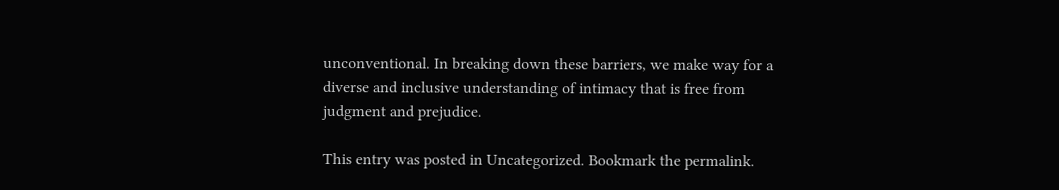unconventional. In breaking down these barriers, we make way for a diverse and inclusive understanding of intimacy that is free from judgment and prejudice.

This entry was posted in Uncategorized. Bookmark the permalink.